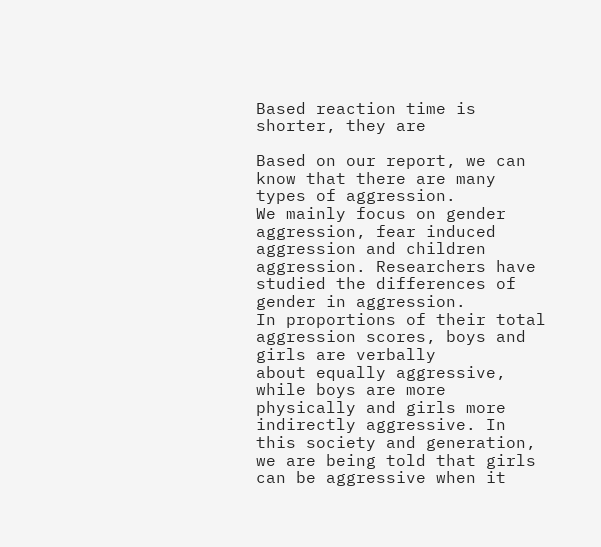Based reaction time is shorter, they are

Based on our report, we can know that there are many types of aggression.
We mainly focus on gender aggression, fear induced aggression and children
aggression. Researchers have studied the differences of gender in aggression.
In proportions of their total aggression scores, boys and girls are verbally
about equally aggressive, while boys are more physically and girls more
indirectly aggressive. In this society and generation, we are being told that girls
can be aggressive when it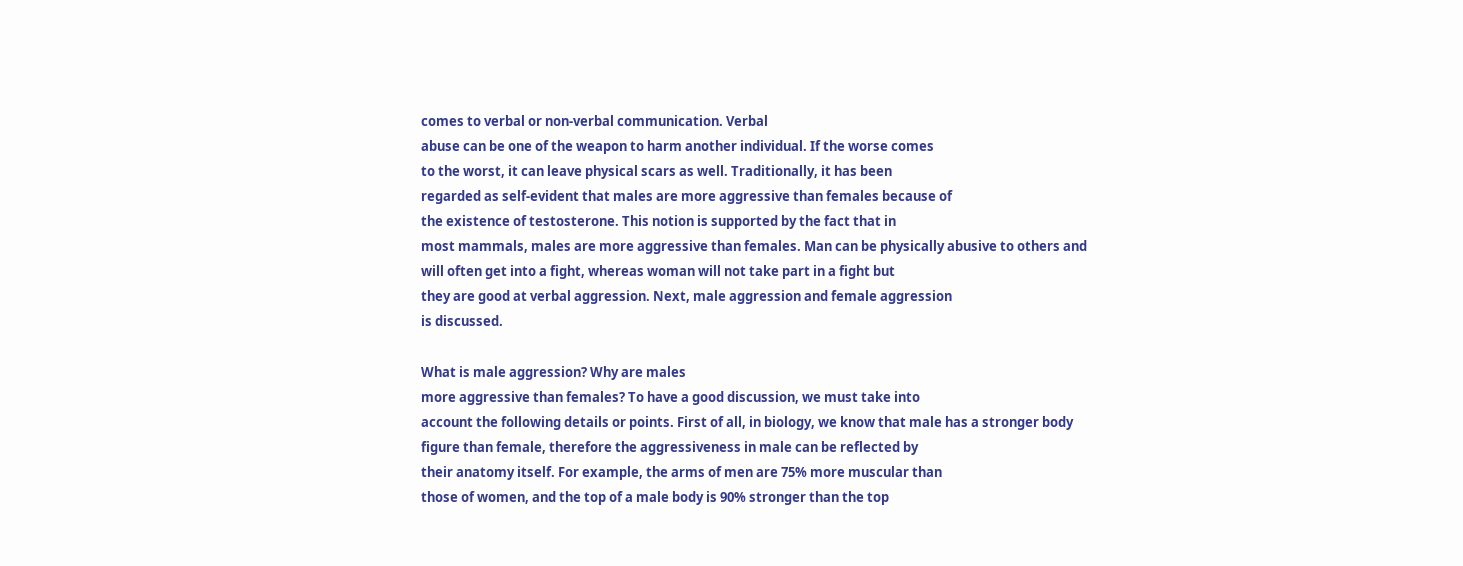comes to verbal or non-verbal communication. Verbal
abuse can be one of the weapon to harm another individual. If the worse comes
to the worst, it can leave physical scars as well. Traditionally, it has been
regarded as self-evident that males are more aggressive than females because of
the existence of testosterone. This notion is supported by the fact that in
most mammals, males are more aggressive than females. Man can be physically abusive to others and
will often get into a fight, whereas woman will not take part in a fight but
they are good at verbal aggression. Next, male aggression and female aggression
is discussed.

What is male aggression? Why are males
more aggressive than females? To have a good discussion, we must take into
account the following details or points. First of all, in biology, we know that male has a stronger body
figure than female, therefore the aggressiveness in male can be reflected by
their anatomy itself. For example, the arms of men are 75% more muscular than
those of women, and the top of a male body is 90% stronger than the top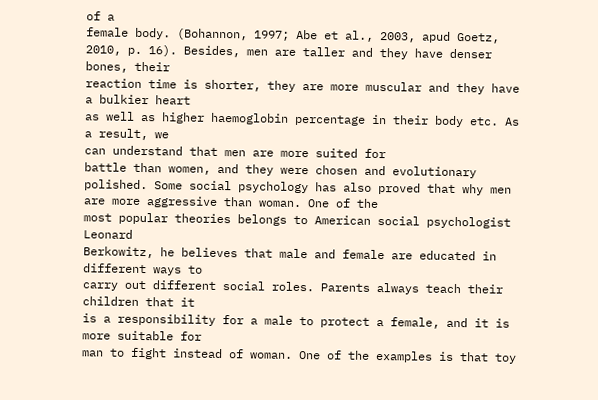of a
female body. (Bohannon, 1997; Abe et al., 2003, apud Goetz,
2010, p. 16). Besides, men are taller and they have denser bones, their
reaction time is shorter, they are more muscular and they have a bulkier heart
as well as higher haemoglobin percentage in their body etc. As a result, we
can understand that men are more suited for
battle than women, and they were chosen and evolutionary polished. Some social psychology has also proved that why men are more aggressive than woman. One of the
most popular theories belongs to American social psychologist Leonard
Berkowitz, he believes that male and female are educated in different ways to
carry out different social roles. Parents always teach their children that it
is a responsibility for a male to protect a female, and it is more suitable for
man to fight instead of woman. One of the examples is that toy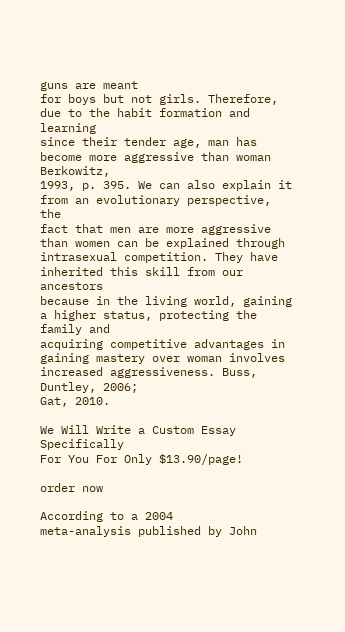guns are meant
for boys but not girls. Therefore, due to the habit formation and learning
since their tender age, man has become more aggressive than woman Berkowitz,
1993, p. 395. We can also explain it from an evolutionary perspective, the
fact that men are more aggressive than women can be explained through
intrasexual competition. They have inherited this skill from our ancestors
because in the living world, gaining a higher status, protecting the family and
acquiring competitive advantages in gaining mastery over woman involves
increased aggressiveness. Buss, Duntley, 2006;
Gat, 2010.

We Will Write a Custom Essay Specifically
For You For Only $13.90/page!

order now

According to a 2004
meta-analysis published by John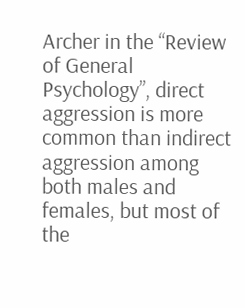Archer in the “Review of General
Psychology”, direct
aggression is more common than indirect aggression among both males and
females, but most of the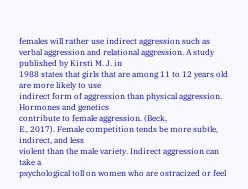females will rather use indirect aggression such as
verbal aggression and relational aggression. A study published by Kirsti M. J. in
1988 states that girls that are among 11 to 12 years old are more likely to use
indirect form of aggression than physical aggression. Hormones and genetics
contribute to female aggression. (Beck,
E., 2017). Female competition tends be more subtle, indirect, and less
violent than the male variety. Indirect aggression can take a
psychological toll on women who are ostracized or feel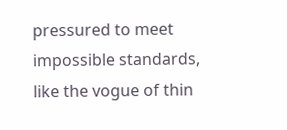pressured to meet
impossible standards, like the vogue of thin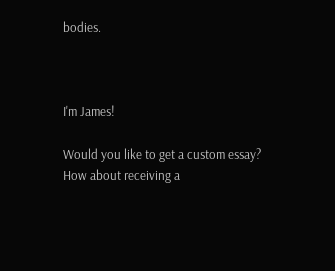bodies.



I'm James!

Would you like to get a custom essay? How about receiving a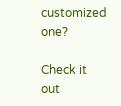customized one?

Check it out